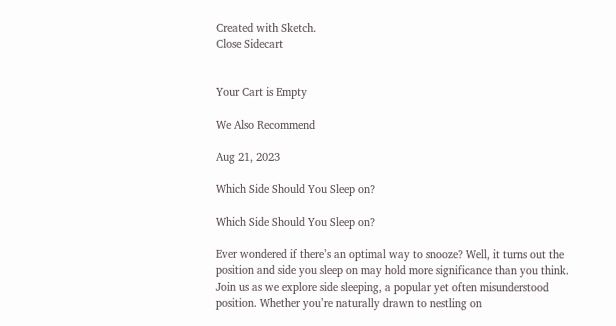Created with Sketch.
Close Sidecart


Your Cart is Empty

We Also Recommend

Aug 21, 2023

Which Side Should You Sleep on?

Which Side Should You Sleep on?

Ever wondered if there’s an optimal way to snooze? Well, it turns out the position and side you sleep on may hold more significance than you think. Join us as we explore side sleeping, a popular yet often misunderstood position. Whether you’re naturally drawn to nestling on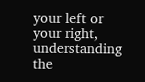your left or your right, understanding the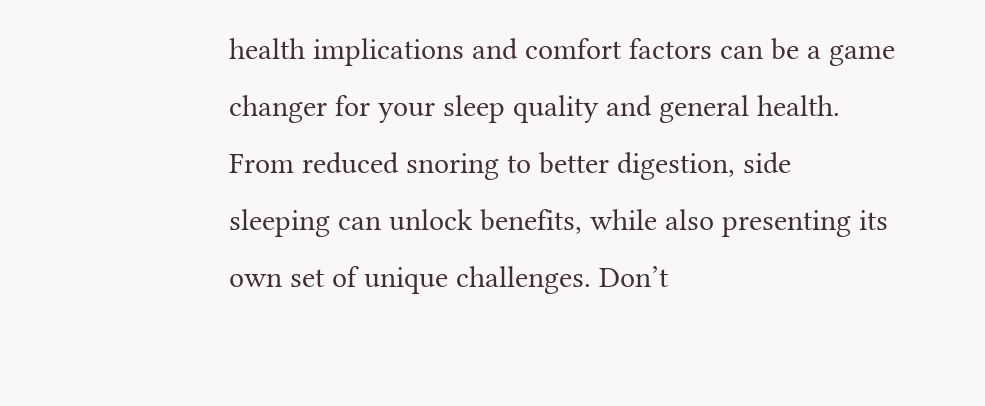health implications and comfort factors can be a game changer for your sleep quality and general health. From reduced snoring to better digestion, side sleeping can unlock benefits, while also presenting its own set of unique challenges. Don’t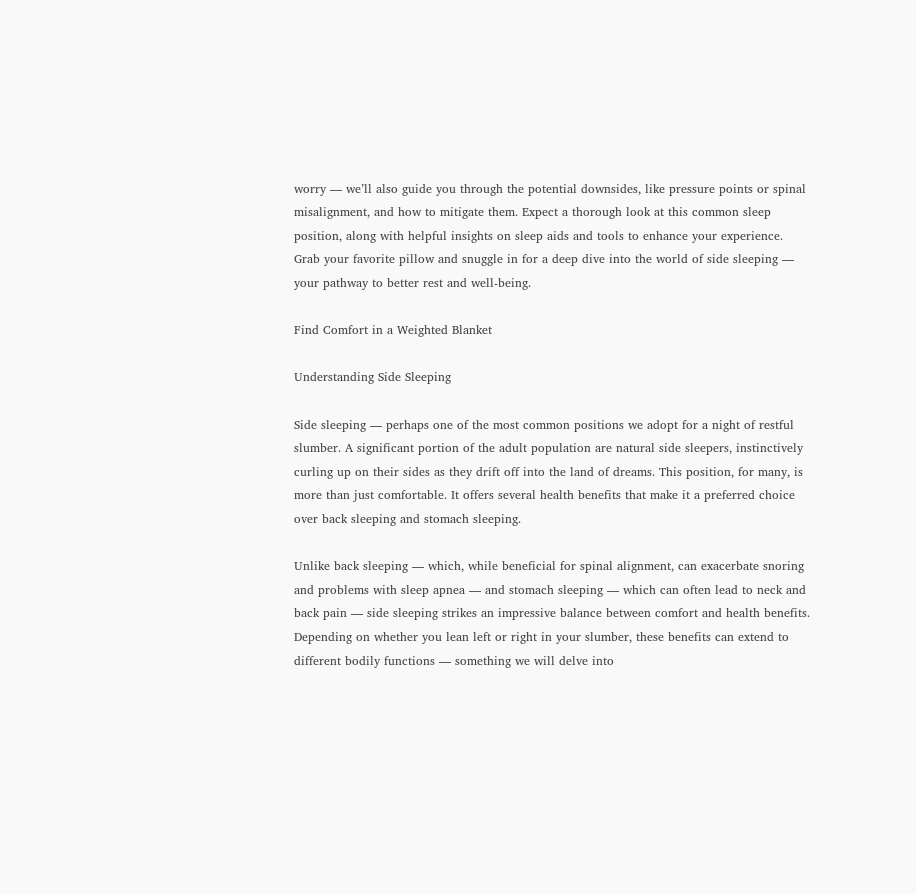worry — we’ll also guide you through the potential downsides, like pressure points or spinal misalignment, and how to mitigate them. Expect a thorough look at this common sleep position, along with helpful insights on sleep aids and tools to enhance your experience. Grab your favorite pillow and snuggle in for a deep dive into the world of side sleeping — your pathway to better rest and well-being.

Find Comfort in a Weighted Blanket

Understanding Side Sleeping

Side sleeping — perhaps one of the most common positions we adopt for a night of restful slumber. A significant portion of the adult population are natural side sleepers, instinctively curling up on their sides as they drift off into the land of dreams. This position, for many, is more than just comfortable. It offers several health benefits that make it a preferred choice over back sleeping and stomach sleeping.

Unlike back sleeping — which, while beneficial for spinal alignment, can exacerbate snoring and problems with sleep apnea — and stomach sleeping — which can often lead to neck and back pain — side sleeping strikes an impressive balance between comfort and health benefits. Depending on whether you lean left or right in your slumber, these benefits can extend to different bodily functions — something we will delve into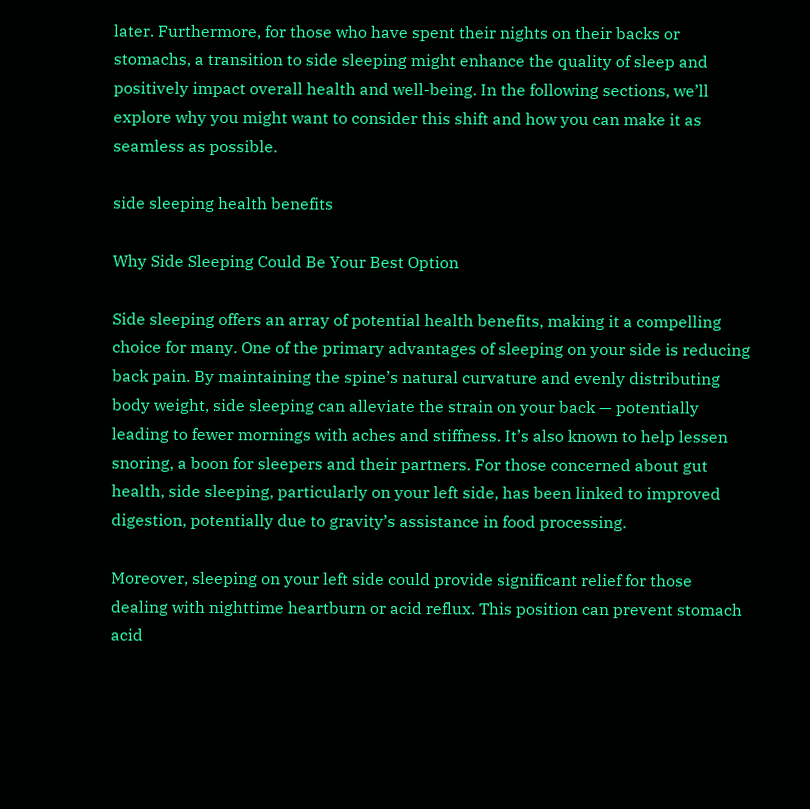later. Furthermore, for those who have spent their nights on their backs or stomachs, a transition to side sleeping might enhance the quality of sleep and positively impact overall health and well-being. In the following sections, we’ll explore why you might want to consider this shift and how you can make it as seamless as possible.

side sleeping health benefits

Why Side Sleeping Could Be Your Best Option

Side sleeping offers an array of potential health benefits, making it a compelling choice for many. One of the primary advantages of sleeping on your side is reducing back pain. By maintaining the spine’s natural curvature and evenly distributing body weight, side sleeping can alleviate the strain on your back — potentially leading to fewer mornings with aches and stiffness. It’s also known to help lessen snoring, a boon for sleepers and their partners. For those concerned about gut health, side sleeping, particularly on your left side, has been linked to improved digestion, potentially due to gravity’s assistance in food processing.

Moreover, sleeping on your left side could provide significant relief for those dealing with nighttime heartburn or acid reflux. This position can prevent stomach acid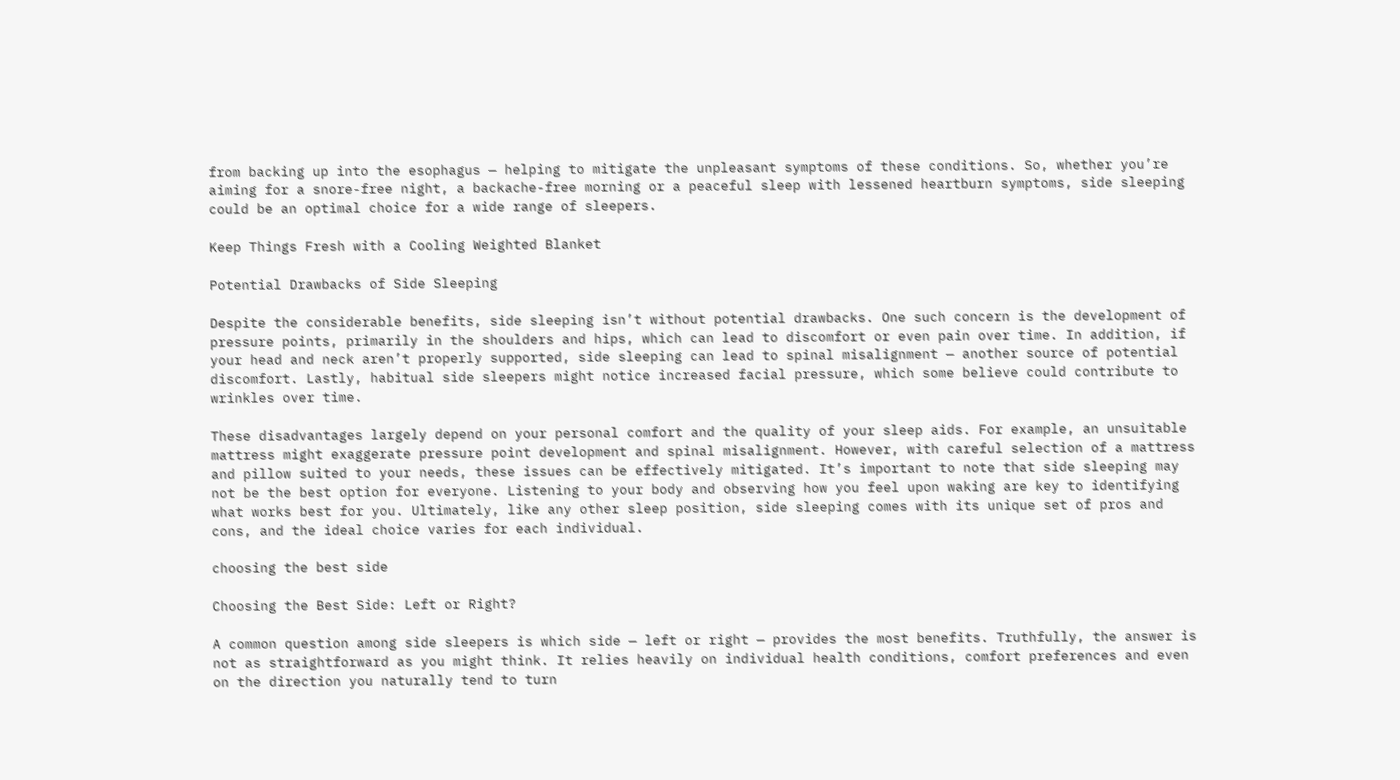from backing up into the esophagus — helping to mitigate the unpleasant symptoms of these conditions. So, whether you’re aiming for a snore-free night, a backache-free morning or a peaceful sleep with lessened heartburn symptoms, side sleeping could be an optimal choice for a wide range of sleepers.

Keep Things Fresh with a Cooling Weighted Blanket

Potential Drawbacks of Side Sleeping

Despite the considerable benefits, side sleeping isn’t without potential drawbacks. One such concern is the development of pressure points, primarily in the shoulders and hips, which can lead to discomfort or even pain over time. In addition, if your head and neck aren’t properly supported, side sleeping can lead to spinal misalignment — another source of potential discomfort. Lastly, habitual side sleepers might notice increased facial pressure, which some believe could contribute to wrinkles over time.

These disadvantages largely depend on your personal comfort and the quality of your sleep aids. For example, an unsuitable mattress might exaggerate pressure point development and spinal misalignment. However, with careful selection of a mattress and pillow suited to your needs, these issues can be effectively mitigated. It’s important to note that side sleeping may not be the best option for everyone. Listening to your body and observing how you feel upon waking are key to identifying what works best for you. Ultimately, like any other sleep position, side sleeping comes with its unique set of pros and cons, and the ideal choice varies for each individual.

choosing the best side

Choosing the Best Side: Left or Right?

A common question among side sleepers is which side — left or right — provides the most benefits. Truthfully, the answer is not as straightforward as you might think. It relies heavily on individual health conditions, comfort preferences and even on the direction you naturally tend to turn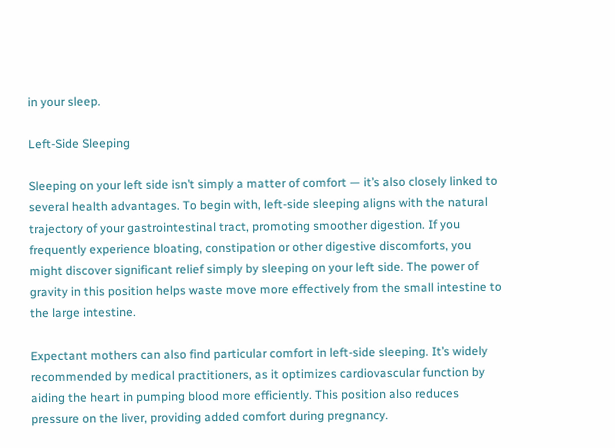in your sleep.

Left-Side Sleeping

Sleeping on your left side isn’t simply a matter of comfort — it’s also closely linked to several health advantages. To begin with, left-side sleeping aligns with the natural trajectory of your gastrointestinal tract, promoting smoother digestion. If you frequently experience bloating, constipation or other digestive discomforts, you might discover significant relief simply by sleeping on your left side. The power of gravity in this position helps waste move more effectively from the small intestine to the large intestine.

Expectant mothers can also find particular comfort in left-side sleeping. It’s widely recommended by medical practitioners, as it optimizes cardiovascular function by aiding the heart in pumping blood more efficiently. This position also reduces pressure on the liver, providing added comfort during pregnancy.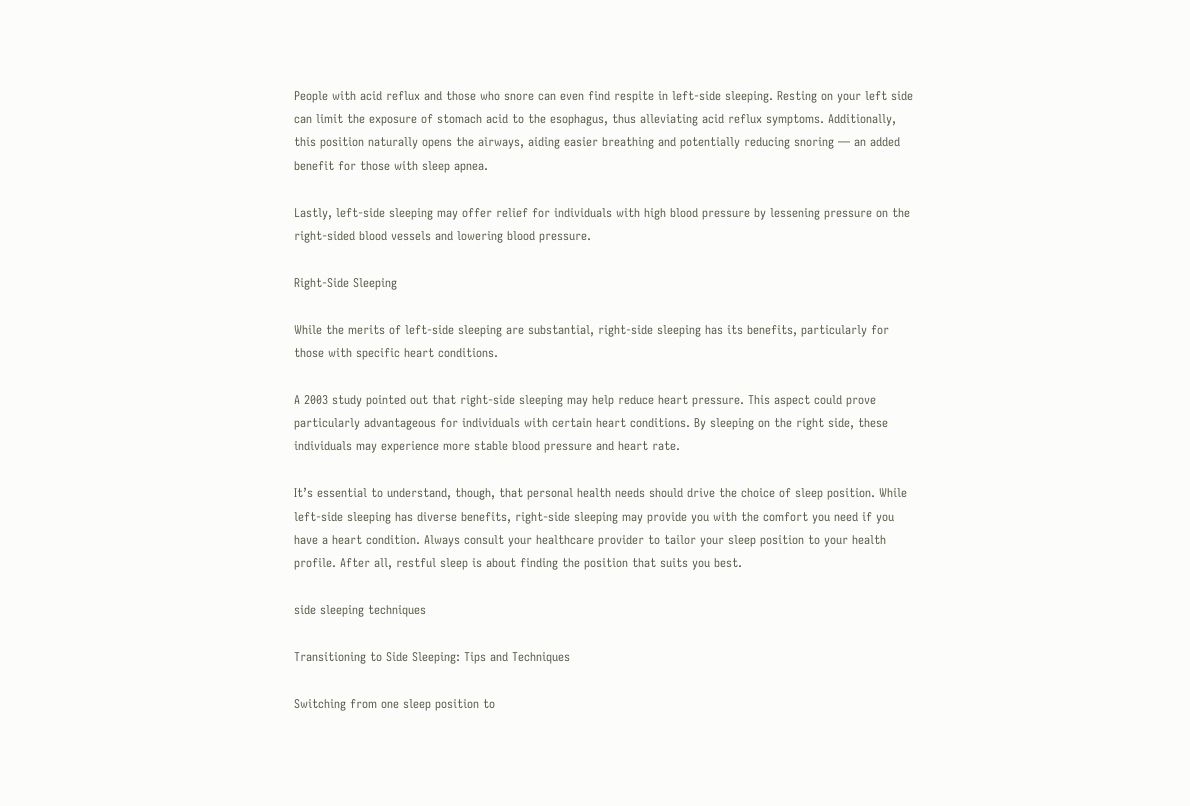People with acid reflux and those who snore can even find respite in left-side sleeping. Resting on your left side can limit the exposure of stomach acid to the esophagus, thus alleviating acid reflux symptoms. Additionally, this position naturally opens the airways, aiding easier breathing and potentially reducing snoring — an added benefit for those with sleep apnea.

Lastly, left-side sleeping may offer relief for individuals with high blood pressure by lessening pressure on the right-sided blood vessels and lowering blood pressure.

Right-Side Sleeping

While the merits of left-side sleeping are substantial, right-side sleeping has its benefits, particularly for those with specific heart conditions.

A 2003 study pointed out that right-side sleeping may help reduce heart pressure. This aspect could prove particularly advantageous for individuals with certain heart conditions. By sleeping on the right side, these individuals may experience more stable blood pressure and heart rate.

It’s essential to understand, though, that personal health needs should drive the choice of sleep position. While left-side sleeping has diverse benefits, right-side sleeping may provide you with the comfort you need if you have a heart condition. Always consult your healthcare provider to tailor your sleep position to your health profile. After all, restful sleep is about finding the position that suits you best.

side sleeping techniques

Transitioning to Side Sleeping: Tips and Techniques

Switching from one sleep position to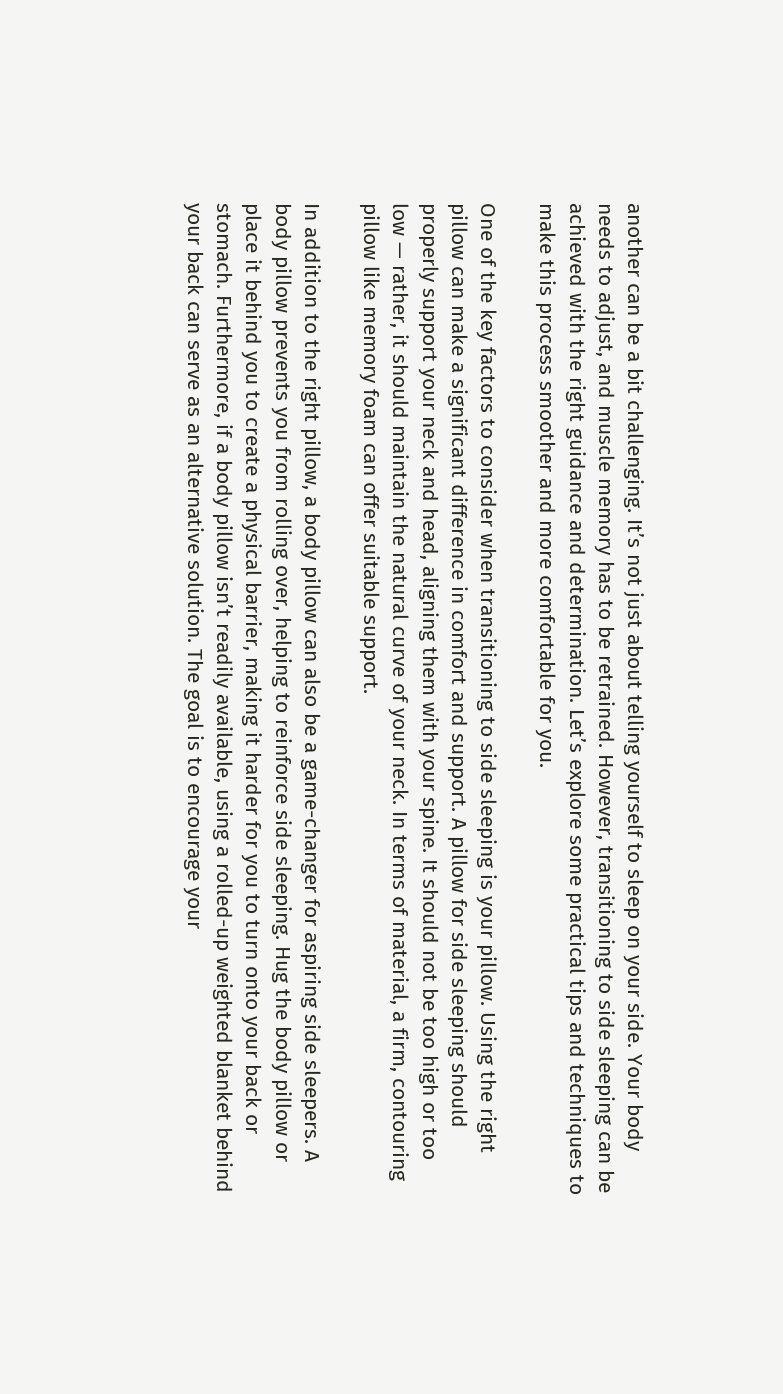another can be a bit challenging. It’s not just about telling yourself to sleep on your side. Your body needs to adjust, and muscle memory has to be retrained. However, transitioning to side sleeping can be achieved with the right guidance and determination. Let’s explore some practical tips and techniques to make this process smoother and more comfortable for you.

One of the key factors to consider when transitioning to side sleeping is your pillow. Using the right pillow can make a significant difference in comfort and support. A pillow for side sleeping should properly support your neck and head, aligning them with your spine. It should not be too high or too low — rather, it should maintain the natural curve of your neck. In terms of material, a firm, contouring pillow like memory foam can offer suitable support.

In addition to the right pillow, a body pillow can also be a game-changer for aspiring side sleepers. A body pillow prevents you from rolling over, helping to reinforce side sleeping. Hug the body pillow or place it behind you to create a physical barrier, making it harder for you to turn onto your back or stomach. Furthermore, if a body pillow isn’t readily available, using a rolled-up weighted blanket behind your back can serve as an alternative solution. The goal is to encourage your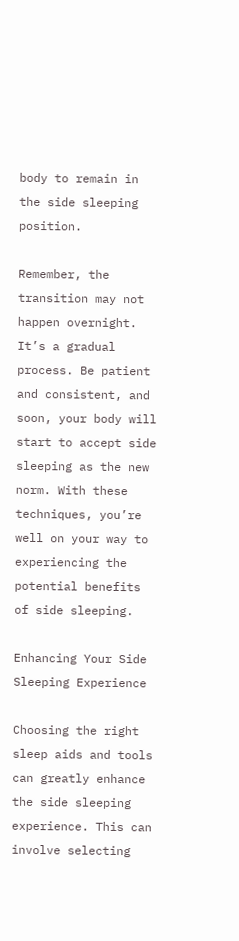body to remain in the side sleeping position.

Remember, the transition may not happen overnight. It’s a gradual process. Be patient and consistent, and soon, your body will start to accept side sleeping as the new norm. With these techniques, you’re well on your way to experiencing the potential benefits of side sleeping.

Enhancing Your Side Sleeping Experience

Choosing the right sleep aids and tools can greatly enhance the side sleeping experience. This can involve selecting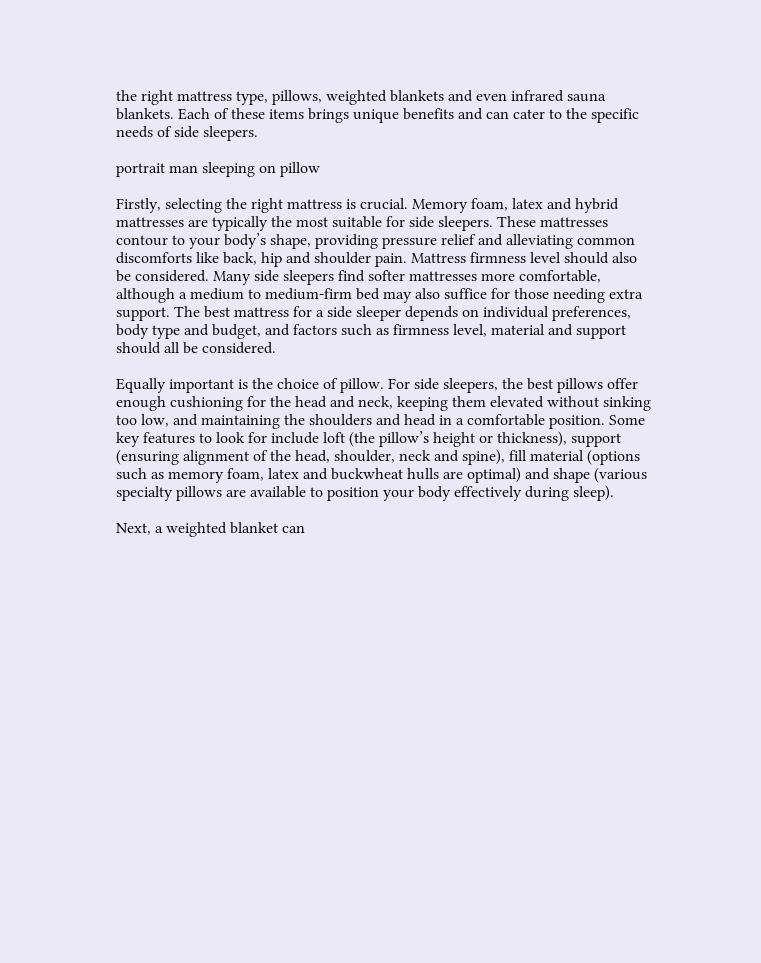the right mattress type, pillows, weighted blankets and even infrared sauna blankets. Each of these items brings unique benefits and can cater to the specific needs of side sleepers.

portrait man sleeping on pillow

Firstly, selecting the right mattress is crucial. Memory foam, latex and hybrid mattresses are typically the most suitable for side sleepers. These mattresses contour to your body’s shape, providing pressure relief and alleviating common discomforts like back, hip and shoulder pain. Mattress firmness level should also be considered. Many side sleepers find softer mattresses more comfortable, although a medium to medium-firm bed may also suffice for those needing extra support. The best mattress for a side sleeper depends on individual preferences, body type and budget, and factors such as firmness level, material and support should all be considered.

Equally important is the choice of pillow. For side sleepers, the best pillows offer enough cushioning for the head and neck, keeping them elevated without sinking too low, and maintaining the shoulders and head in a comfortable position. Some key features to look for include loft (the pillow’s height or thickness), support (ensuring alignment of the head, shoulder, neck and spine), fill material (options such as memory foam, latex and buckwheat hulls are optimal) and shape (various specialty pillows are available to position your body effectively during sleep).

Next, a weighted blanket can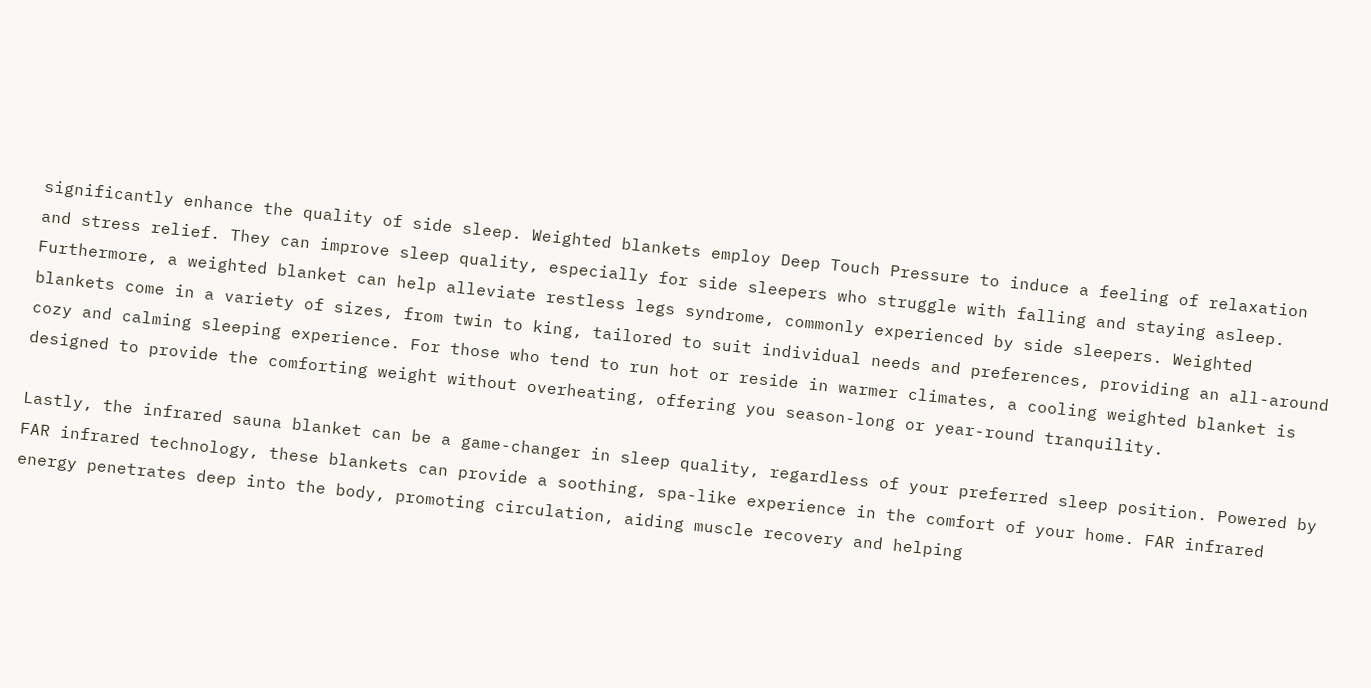significantly enhance the quality of side sleep. Weighted blankets employ Deep Touch Pressure to induce a feeling of relaxation and stress relief. They can improve sleep quality, especially for side sleepers who struggle with falling and staying asleep. Furthermore, a weighted blanket can help alleviate restless legs syndrome, commonly experienced by side sleepers. Weighted blankets come in a variety of sizes, from twin to king, tailored to suit individual needs and preferences, providing an all-around cozy and calming sleeping experience. For those who tend to run hot or reside in warmer climates, a cooling weighted blanket is designed to provide the comforting weight without overheating, offering you season-long or year-round tranquility.

Lastly, the infrared sauna blanket can be a game-changer in sleep quality, regardless of your preferred sleep position. Powered by FAR infrared technology, these blankets can provide a soothing, spa-like experience in the comfort of your home. FAR infrared energy penetrates deep into the body, promoting circulation, aiding muscle recovery and helping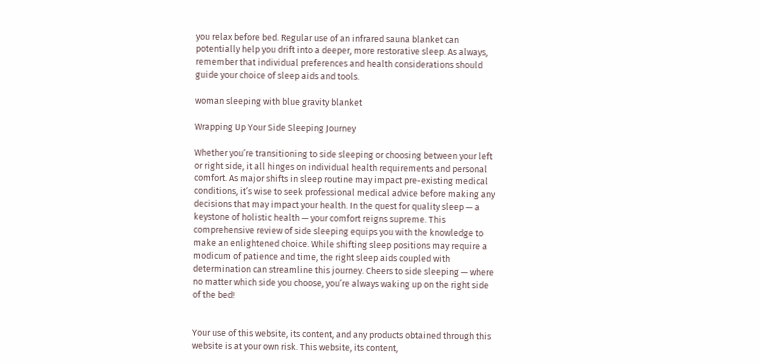you relax before bed. Regular use of an infrared sauna blanket can potentially help you drift into a deeper, more restorative sleep. As always, remember that individual preferences and health considerations should guide your choice of sleep aids and tools.

woman sleeping with blue gravity blanket

Wrapping Up Your Side Sleeping Journey

Whether you’re transitioning to side sleeping or choosing between your left or right side, it all hinges on individual health requirements and personal comfort. As major shifts in sleep routine may impact pre-existing medical conditions, it’s wise to seek professional medical advice before making any decisions that may impact your health. In the quest for quality sleep — a keystone of holistic health — your comfort reigns supreme. This comprehensive review of side sleeping equips you with the knowledge to make an enlightened choice. While shifting sleep positions may require a modicum of patience and time, the right sleep aids coupled with determination can streamline this journey. Cheers to side sleeping — where no matter which side you choose, you’re always waking up on the right side of the bed!


Your use of this website, its content, and any products obtained through this website is at your own risk. This website, its content,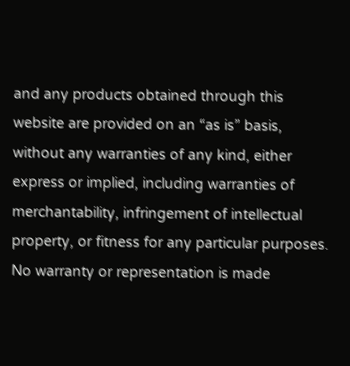and any products obtained through this website are provided on an “as is” basis, without any warranties of any kind, either express or implied, including warranties of merchantability, infringement of intellectual property, or fitness for any particular purposes. No warranty or representation is made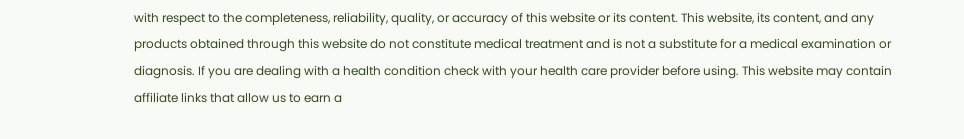with respect to the completeness, reliability, quality, or accuracy of this website or its content. This website, its content, and any products obtained through this website do not constitute medical treatment and is not a substitute for a medical examination or diagnosis. If you are dealing with a health condition check with your health care provider before using. This website may contain affiliate links that allow us to earn a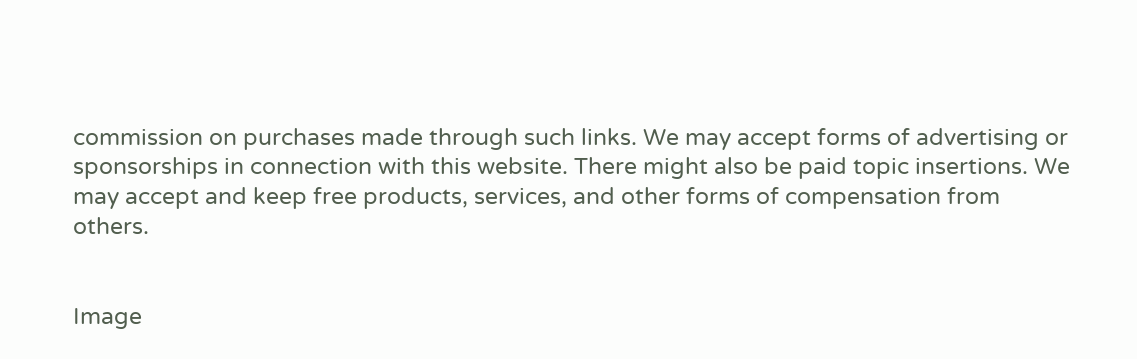commission on purchases made through such links. We may accept forms of advertising or sponsorships in connection with this website. There might also be paid topic insertions. We may accept and keep free products, services, and other forms of compensation from others.


Image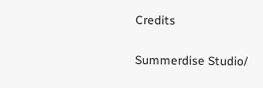Credits

Summerdise Studio/